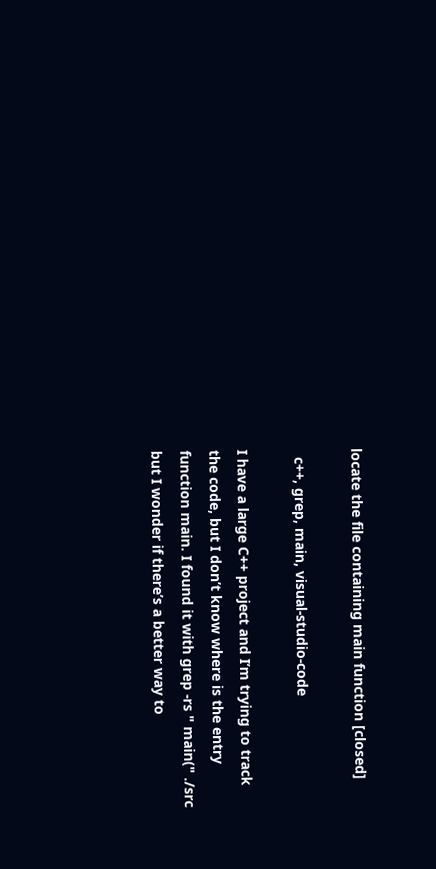locate the file containing main function [closed]

  c++, grep, main, visual-studio-code

I have a large C++ project and I’m trying to track the code, but I don’t know where is the entry function main. I found it with grep -rs " main(" ./src but I wonder if there’s a better way to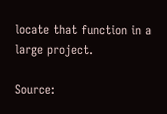locate that function in a large project.

Source: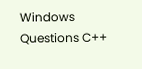Windows Questions C++